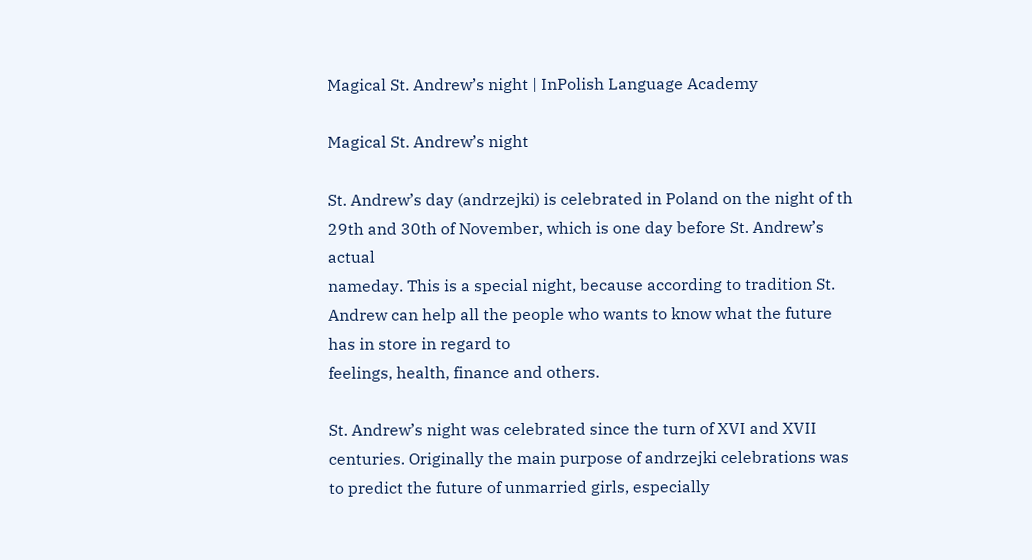Magical St. Andrew’s night | InPolish Language Academy

Magical St. Andrew’s night

St. Andrew’s day (andrzejki) is celebrated in Poland on the night of th 29th and 30th of November, which is one day before St. Andrew’s actual
nameday. This is a special night, because according to tradition St. Andrew can help all the people who wants to know what the future has in store in regard to
feelings, health, finance and others.

St. Andrew’s night was celebrated since the turn of XVI and XVII centuries. Originally the main purpose of andrzejki celebrations was to predict the future of unmarried girls, especially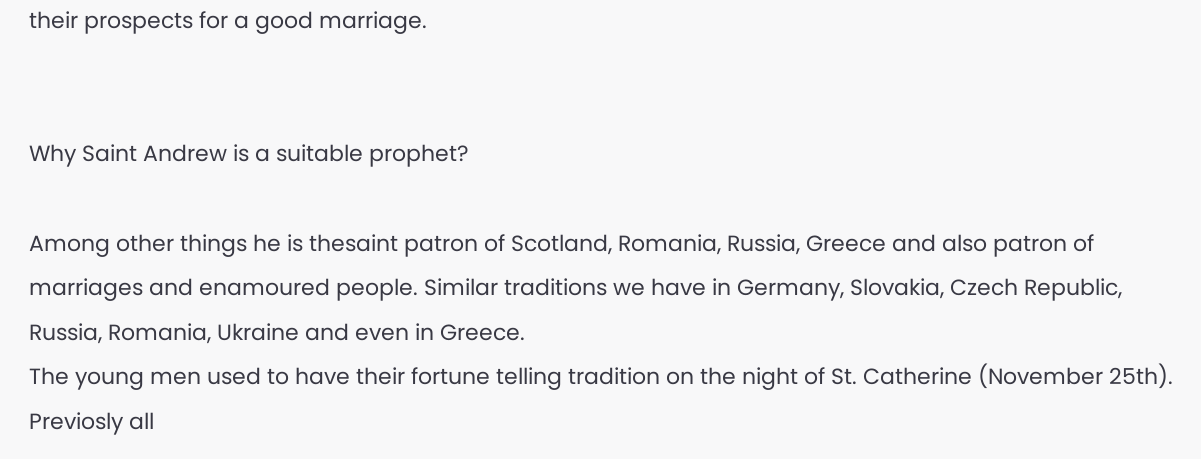their prospects for a good marriage.


Why Saint Andrew is a suitable prophet?

Among other things he is thesaint patron of Scotland, Romania, Russia, Greece and also patron of marriages and enamoured people. Similar traditions we have in Germany, Slovakia, Czech Republic, Russia, Romania, Ukraine and even in Greece.
The young men used to have their fortune telling tradition on the night of St. Catherine (November 25th).
Previosly all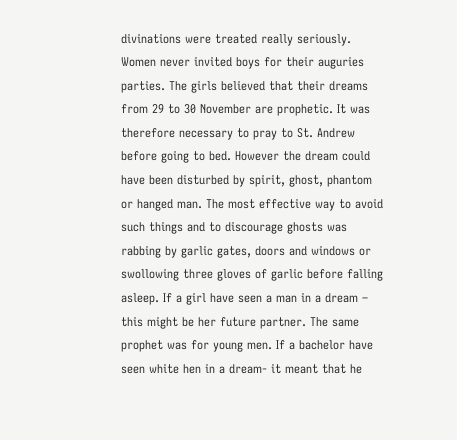divinations were treated really seriously. Women never invited boys for their auguries parties. The girls believed that their dreams from 29 to 30 November are prophetic. It was therefore necessary to pray to St. Andrew before going to bed. However the dream could have been disturbed by spirit, ghost, phantom or hanged man. The most effective way to avoid such things and to discourage ghosts was rabbing by garlic gates, doors and windows or swollowing three gloves of garlic before falling asleep. If a girl have seen a man in a dream – this might be her future partner. The same prophet was for young men. If a bachelor have seen white hen in a dream- it meant that he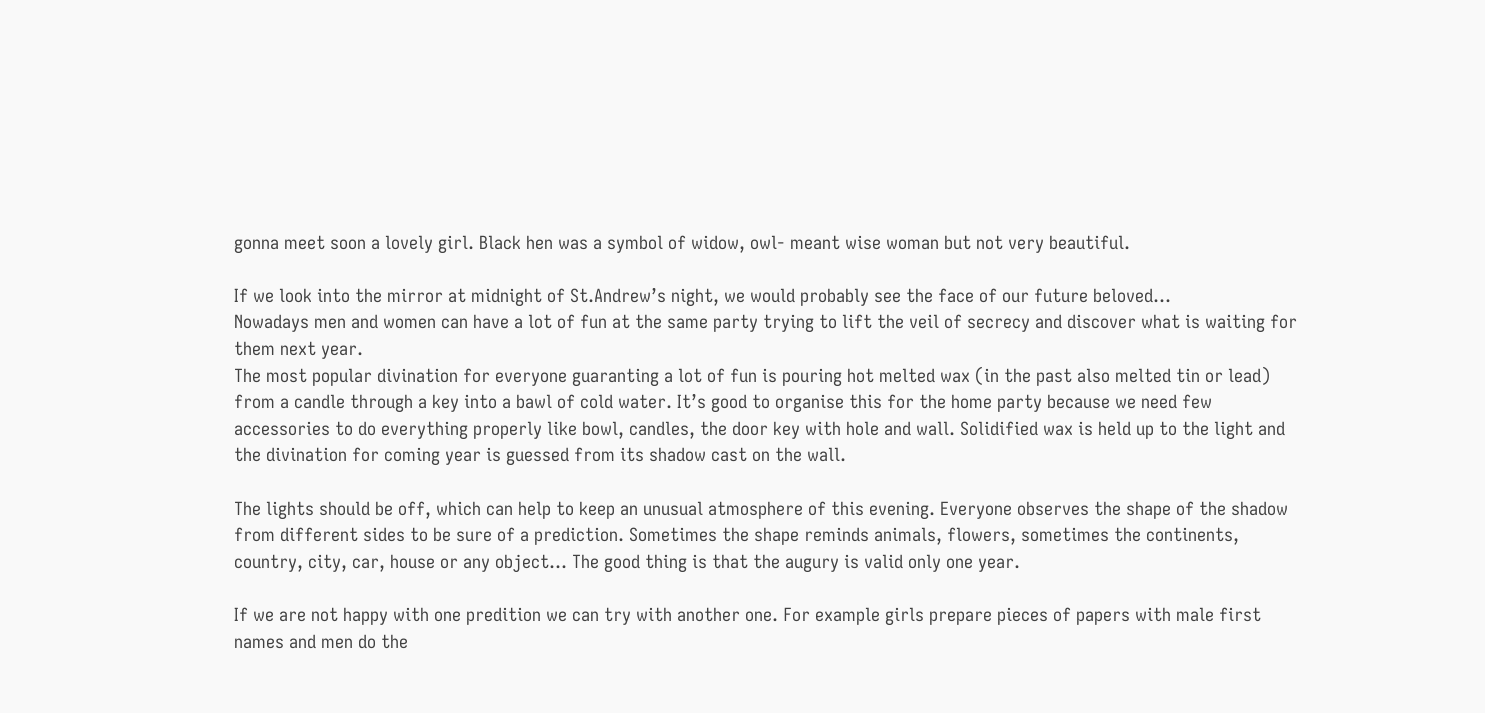gonna meet soon a lovely girl. Black hen was a symbol of widow, owl- meant wise woman but not very beautiful.

If we look into the mirror at midnight of St.Andrew’s night, we would probably see the face of our future beloved…
Nowadays men and women can have a lot of fun at the same party trying to lift the veil of secrecy and discover what is waiting for them next year.
The most popular divination for everyone guaranting a lot of fun is pouring hot melted wax (in the past also melted tin or lead) from a candle through a key into a bawl of cold water. It’s good to organise this for the home party because we need few accessories to do everything properly like bowl, candles, the door key with hole and wall. Solidified wax is held up to the light and the divination for coming year is guessed from its shadow cast on the wall.

The lights should be off, which can help to keep an unusual atmosphere of this evening. Everyone observes the shape of the shadow from different sides to be sure of a prediction. Sometimes the shape reminds animals, flowers, sometimes the continents, country, city, car, house or any object… The good thing is that the augury is valid only one year.

If we are not happy with one predition we can try with another one. For example girls prepare pieces of papers with male first names and men do the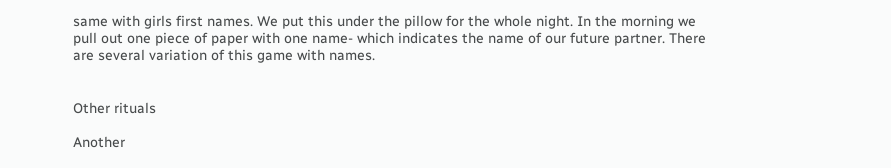same with girls first names. We put this under the pillow for the whole night. In the morning we pull out one piece of paper with one name- which indicates the name of our future partner. There are several variation of this game with names.


Other rituals

Another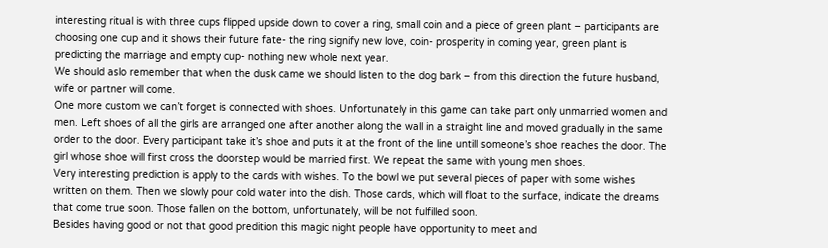interesting ritual is with three cups flipped upside down to cover a ring, small coin and a piece of green plant – participants are choosing one cup and it shows their future fate- the ring signify new love, coin- prosperity in coming year, green plant is predicting the marriage and empty cup- nothing new whole next year.
We should aslo remember that when the dusk came we should listen to the dog bark – from this direction the future husband, wife or partner will come.
One more custom we can’t forget is connected with shoes. Unfortunately in this game can take part only unmarried women and men. Left shoes of all the girls are arranged one after another along the wall in a straight line and moved gradually in the same order to the door. Every participant take it’s shoe and puts it at the front of the line untill someone’s shoe reaches the door. The girl whose shoe will first cross the doorstep would be married first. We repeat the same with young men shoes.
Very interesting prediction is apply to the cards with wishes. To the bowl we put several pieces of paper with some wishes written on them. Then we slowly pour cold water into the dish. Those cards, which will float to the surface, indicate the dreams that come true soon. Those fallen on the bottom, unfortunately, will be not fulfilled soon.
Besides having good or not that good predition this magic night people have opportunity to meet and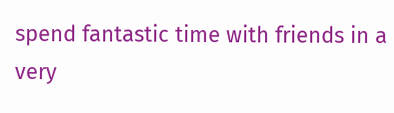spend fantastic time with friends in a very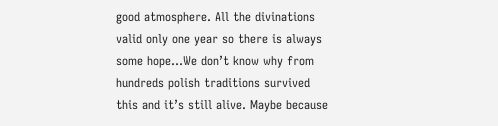good atmosphere. All the divinations valid only one year so there is always some hope…We don’t know why from hundreds polish traditions survived this and it’s still alive. Maybe because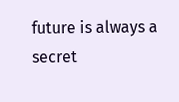future is always a secret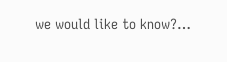we would like to know?…